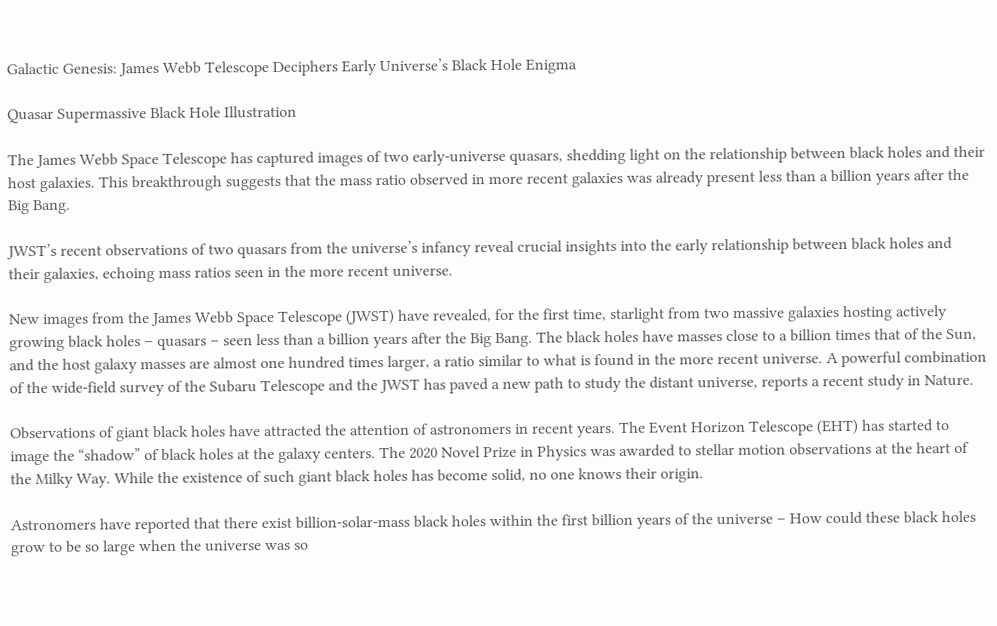Galactic Genesis: James Webb Telescope Deciphers Early Universe’s Black Hole Enigma

Quasar Supermassive Black Hole Illustration

The James Webb Space Telescope has captured images of two early-universe quasars, shedding light on the relationship between black holes and their host galaxies. This breakthrough suggests that the mass ratio observed in more recent galaxies was already present less than a billion years after the Big Bang.

JWST’s recent observations of two quasars from the universe’s infancy reveal crucial insights into the early relationship between black holes and their galaxies, echoing mass ratios seen in the more recent universe.

New images from the James Webb Space Telescope (JWST) have revealed, for the first time, starlight from two massive galaxies hosting actively growing black holes – quasars – seen less than a billion years after the Big Bang. The black holes have masses close to a billion times that of the Sun, and the host galaxy masses are almost one hundred times larger, a ratio similar to what is found in the more recent universe. A powerful combination of the wide-field survey of the Subaru Telescope and the JWST has paved a new path to study the distant universe, reports a recent study in Nature.

Observations of giant black holes have attracted the attention of astronomers in recent years. The Event Horizon Telescope (EHT) has started to image the “shadow” of black holes at the galaxy centers. The 2020 Novel Prize in Physics was awarded to stellar motion observations at the heart of the Milky Way. While the existence of such giant black holes has become solid, no one knows their origin.

Astronomers have reported that there exist billion-solar-mass black holes within the first billion years of the universe – How could these black holes grow to be so large when the universe was so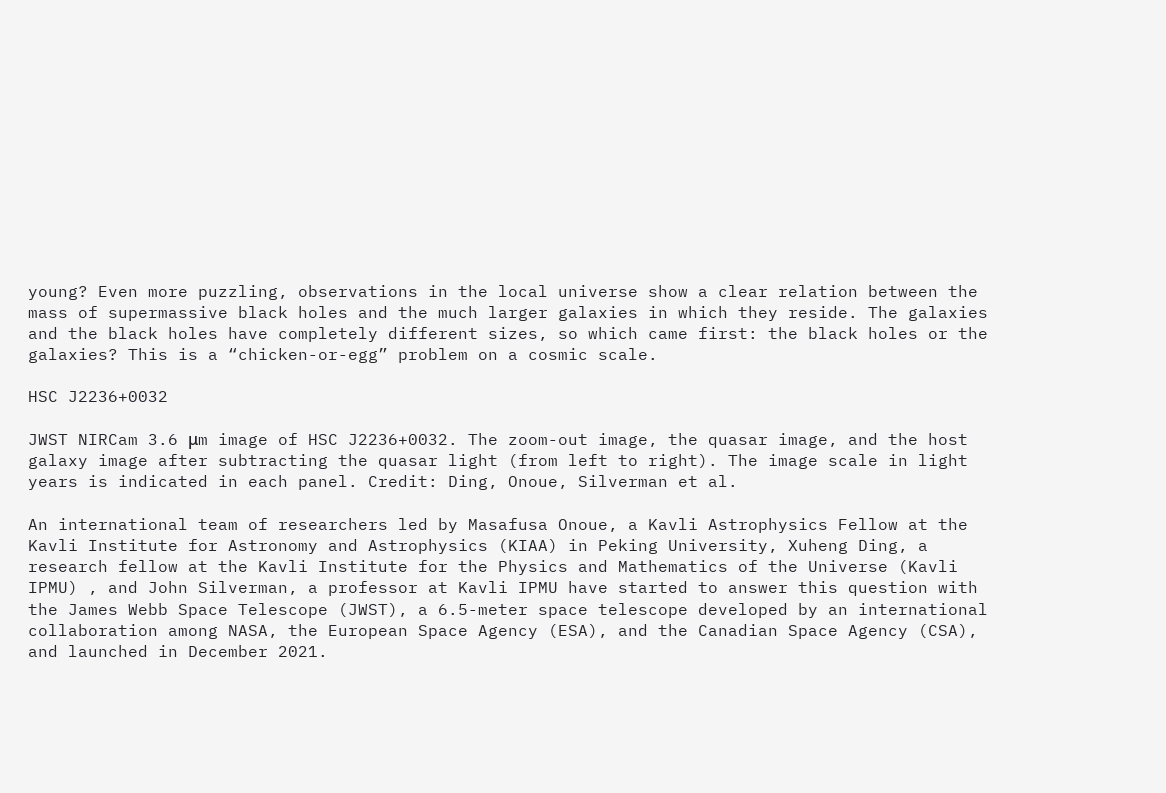young? Even more puzzling, observations in the local universe show a clear relation between the mass of supermassive black holes and the much larger galaxies in which they reside. The galaxies and the black holes have completely different sizes, so which came first: the black holes or the galaxies? This is a “chicken-or-egg” problem on a cosmic scale.

HSC J2236+0032

JWST NIRCam 3.6 μm image of HSC J2236+0032. The zoom-out image, the quasar image, and the host galaxy image after subtracting the quasar light (from left to right). The image scale in light years is indicated in each panel. Credit: Ding, Onoue, Silverman et al.

An international team of researchers led by Masafusa Onoue, a Kavli Astrophysics Fellow at the Kavli Institute for Astronomy and Astrophysics (KIAA) in Peking University, Xuheng Ding, a research fellow at the Kavli Institute for the Physics and Mathematics of the Universe (Kavli IPMU) , and John Silverman, a professor at Kavli IPMU have started to answer this question with the James Webb Space Telescope (JWST), a 6.5-meter space telescope developed by an international collaboration among NASA, the European Space Agency (ESA), and the Canadian Space Agency (CSA), and launched in December 2021.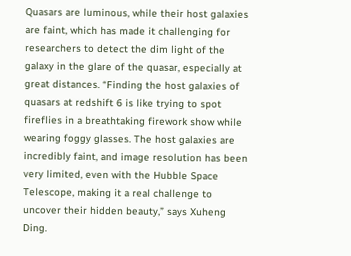Quasars are luminous, while their host galaxies are faint, which has made it challenging for researchers to detect the dim light of the galaxy in the glare of the quasar, especially at great distances. “Finding the host galaxies of quasars at redshift 6 is like trying to spot fireflies in a breathtaking firework show while wearing foggy glasses. The host galaxies are incredibly faint, and image resolution has been very limited, even with the Hubble Space Telescope, making it a real challenge to uncover their hidden beauty,” says Xuheng Ding.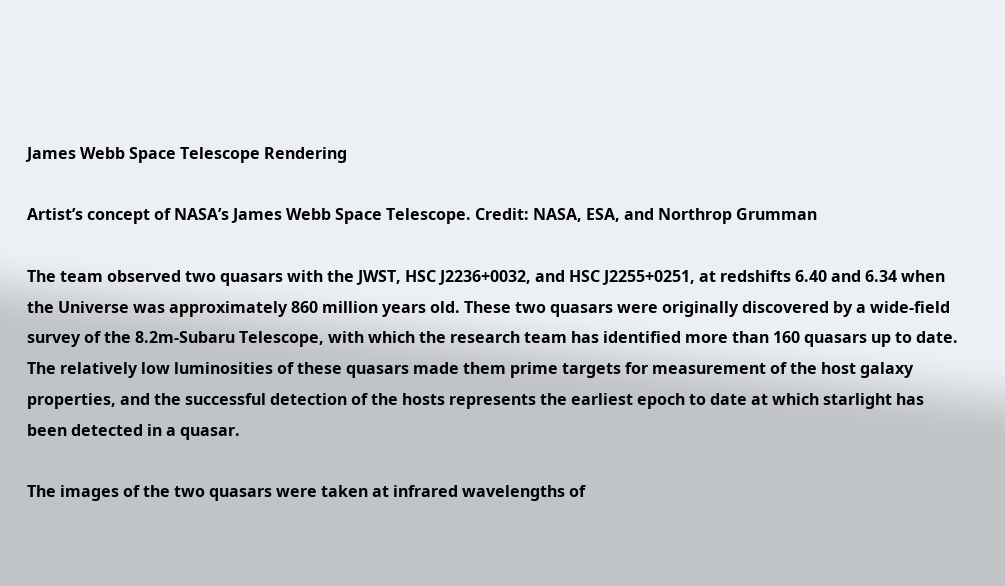James Webb Space Telescope Rendering

Artist’s concept of NASA’s James Webb Space Telescope. Credit: NASA, ESA, and Northrop Grumman

The team observed two quasars with the JWST, HSC J2236+0032, and HSC J2255+0251, at redshifts 6.40 and 6.34 when the Universe was approximately 860 million years old. These two quasars were originally discovered by a wide-field survey of the 8.2m-Subaru Telescope, with which the research team has identified more than 160 quasars up to date. The relatively low luminosities of these quasars made them prime targets for measurement of the host galaxy properties, and the successful detection of the hosts represents the earliest epoch to date at which starlight has been detected in a quasar.

The images of the two quasars were taken at infrared wavelengths of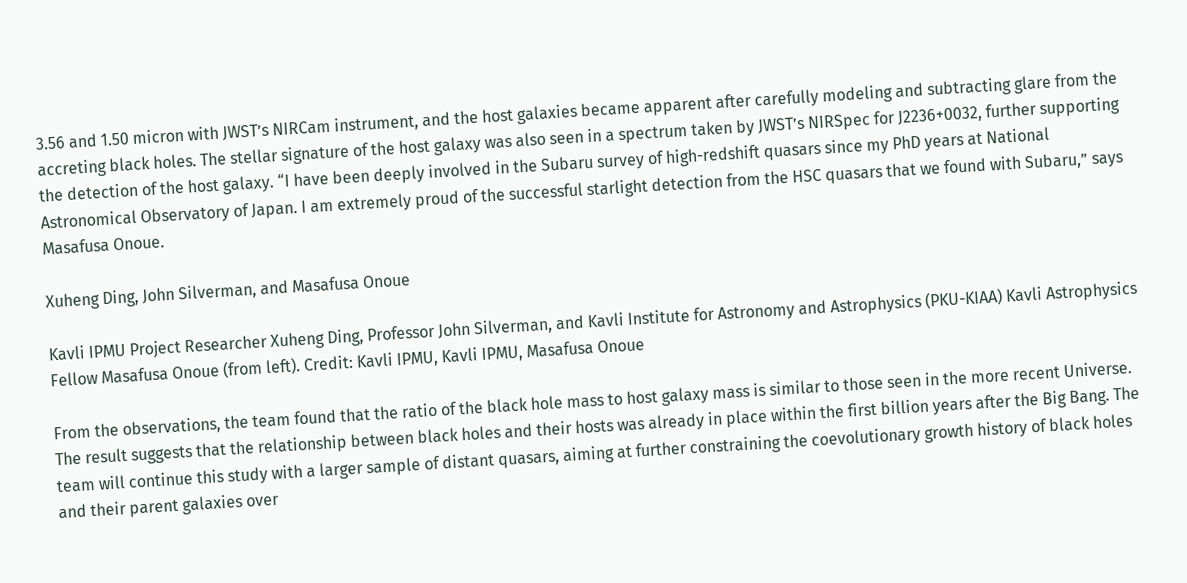3.56 and 1.50 micron with JWST’s NIRCam instrument, and the host galaxies became apparent after carefully modeling and subtracting glare from the accreting black holes. The stellar signature of the host galaxy was also seen in a spectrum taken by JWST’s NIRSpec for J2236+0032, further supporting the detection of the host galaxy. “I have been deeply involved in the Subaru survey of high-redshift quasars since my PhD years at National Astronomical Observatory of Japan. I am extremely proud of the successful starlight detection from the HSC quasars that we found with Subaru,” says Masafusa Onoue.

Xuheng Ding, John Silverman, and Masafusa Onoue

Kavli IPMU Project Researcher Xuheng Ding, Professor John Silverman, and Kavli Institute for Astronomy and Astrophysics (PKU-KIAA) Kavli Astrophysics Fellow Masafusa Onoue (from left). Credit: Kavli IPMU, Kavli IPMU, Masafusa Onoue

From the observations, the team found that the ratio of the black hole mass to host galaxy mass is similar to those seen in the more recent Universe. The result suggests that the relationship between black holes and their hosts was already in place within the first billion years after the Big Bang. The team will continue this study with a larger sample of distant quasars, aiming at further constraining the coevolutionary growth history of black holes and their parent galaxies over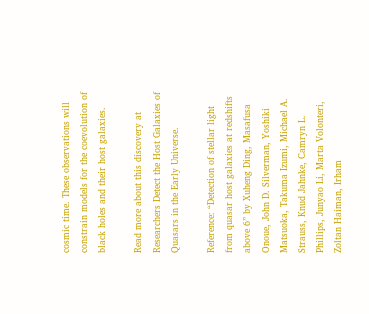cosmic time. These observations will constrain models for the coevolution of black holes and their host galaxies.

Read more about this discovery at Researchers Detect the Host Galaxies of Quasars in the Early Universe.

Reference: “Detection of stellar light from quasar host galaxies at redshifts above 6” by Xuheng Ding, Masafusa Onoue, John D. Silverman, Yoshiki Matsuoka, Takuma Izumi, Michael A. Strauss, Knud Jahnke, Camryn L. Phillips, Junyao Li, Marta Volonteri, Zoltan Haiman, Irham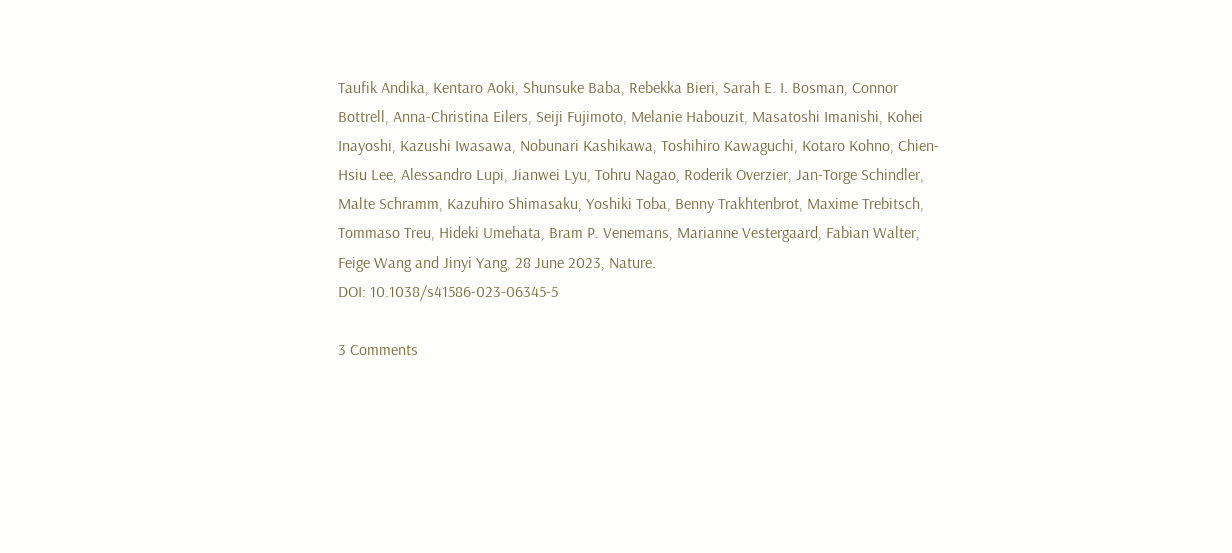Taufik Andika, Kentaro Aoki, Shunsuke Baba, Rebekka Bieri, Sarah E. I. Bosman, Connor Bottrell, Anna-Christina Eilers, Seiji Fujimoto, Melanie Habouzit, Masatoshi Imanishi, Kohei Inayoshi, Kazushi Iwasawa, Nobunari Kashikawa, Toshihiro Kawaguchi, Kotaro Kohno, Chien-Hsiu Lee, Alessandro Lupi, Jianwei Lyu, Tohru Nagao, Roderik Overzier, Jan-Torge Schindler, Malte Schramm, Kazuhiro Shimasaku, Yoshiki Toba, Benny Trakhtenbrot, Maxime Trebitsch, Tommaso Treu, Hideki Umehata, Bram P. Venemans, Marianne Vestergaard, Fabian Walter, Feige Wang and Jinyi Yang, 28 June 2023, Nature.
DOI: 10.1038/s41586-023-06345-5

3 Comments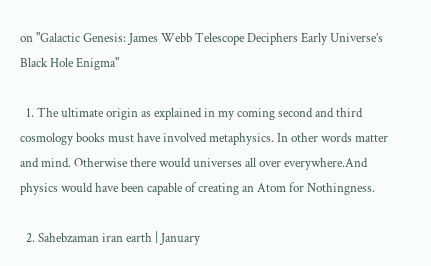on "Galactic Genesis: James Webb Telescope Deciphers Early Universe’s Black Hole Enigma"

  1. The ultimate origin as explained in my coming second and third cosmology books must have involved metaphysics. In other words matter and mind. Otherwise there would universes all over everywhere.And physics would have been capable of creating an Atom for Nothingness.

  2. Sahebzaman iran earth | January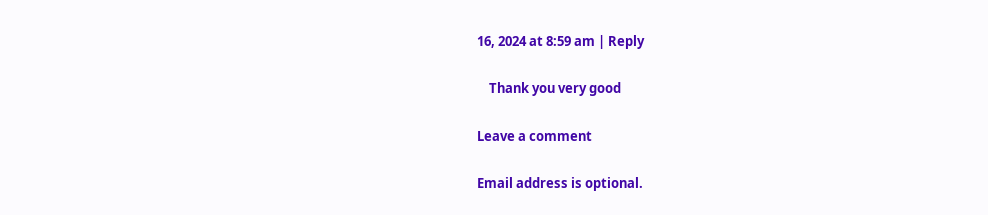16, 2024 at 8:59 am | Reply

    Thank you very good

Leave a comment

Email address is optional.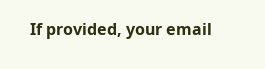If provided, your email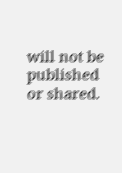will not be published or shared.